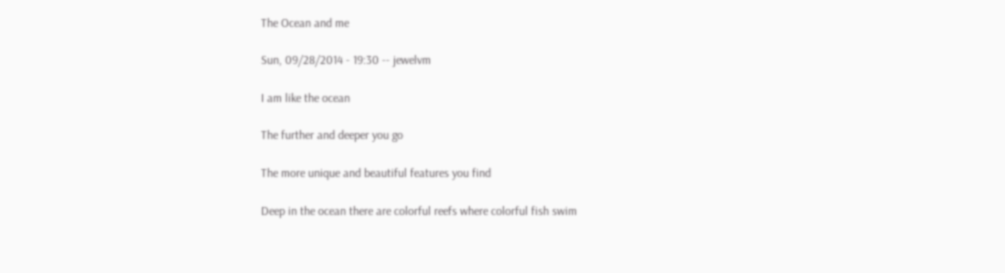The Ocean and me

Sun, 09/28/2014 - 19:30 -- jewelvm

I am like the ocean

The further and deeper you go

The more unique and beautiful features you find

Deep in the ocean there are colorful reefs where colorful fish swim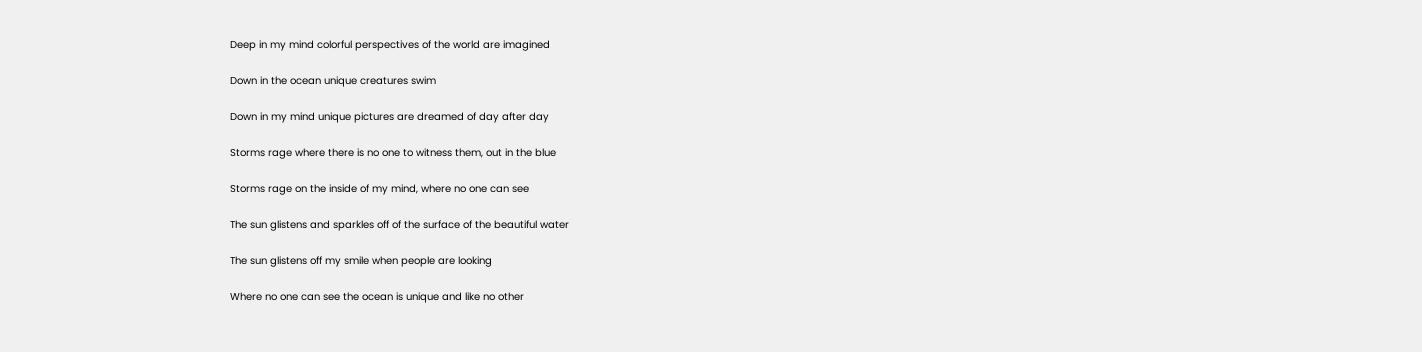Deep in my mind colorful perspectives of the world are imagined

Down in the ocean unique creatures swim

Down in my mind unique pictures are dreamed of day after day

Storms rage where there is no one to witness them, out in the blue

Storms rage on the inside of my mind, where no one can see

The sun glistens and sparkles off of the surface of the beautiful water

The sun glistens off my smile when people are looking

Where no one can see the ocean is unique and like no other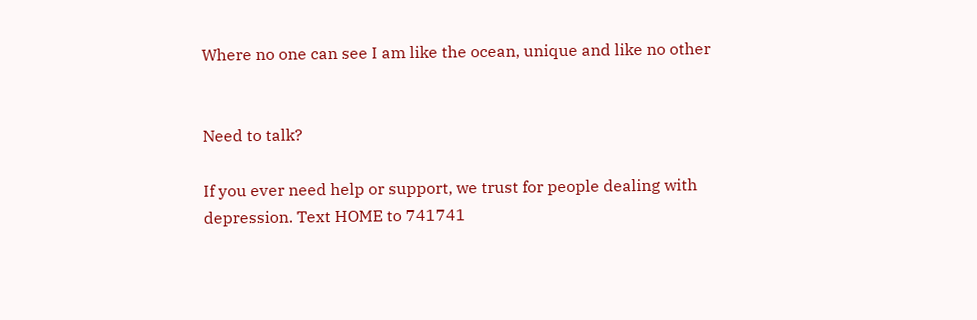Where no one can see I am like the ocean, unique and like no other


Need to talk?

If you ever need help or support, we trust for people dealing with depression. Text HOME to 741741